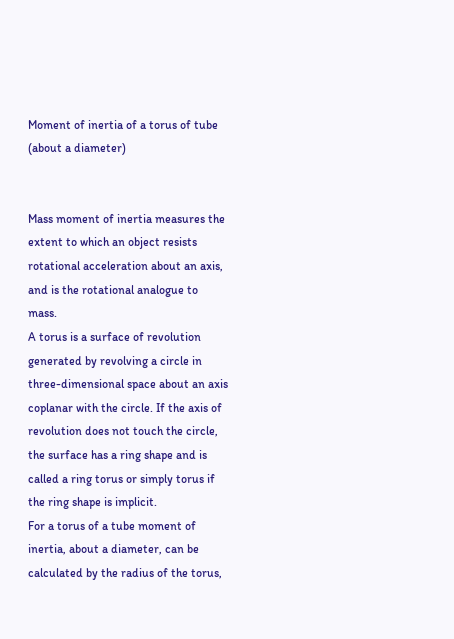Moment of inertia of a torus of tube (about a diameter)


Mass moment of inertia measures the extent to which an object resists rotational acceleration about an axis, and is the rotational analogue to mass.
A torus is a surface of revolution generated by revolving a circle in three-dimensional space about an axis coplanar with the circle. If the axis of revolution does not touch the circle, the surface has a ring shape and is called a ring torus or simply torus if the ring shape is implicit.
For a torus of a tube moment of inertia, about a diameter, can be calculated by the radius of the torus,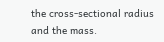the cross-sectional radius and the mass.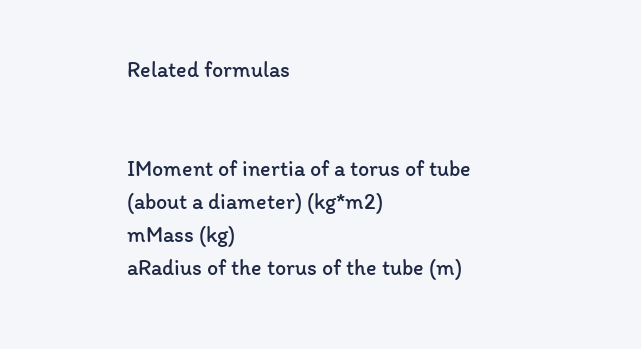Related formulas


IMoment of inertia of a torus of tube (about a diameter) (kg*m2)
mMass (kg)
aRadius of the torus of the tube (m)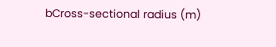bCross-sectional radius (m)